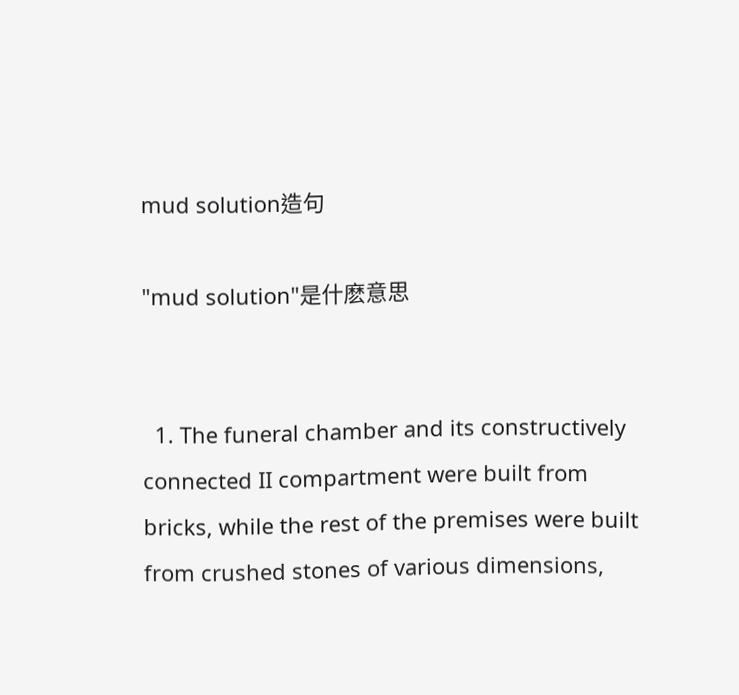mud solution造句

"mud solution"是什麽意思


  1. The funeral chamber and its constructively connected II compartment were built from bricks, while the rest of the premises were built from crushed stones of various dimensions,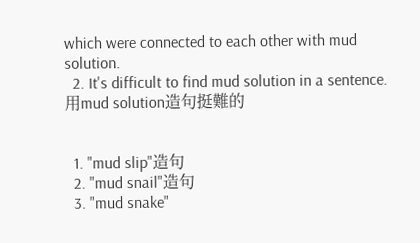which were connected to each other with mud solution.
  2. It's difficult to find mud solution in a sentence. 用mud solution造句挺難的


  1. "mud slip"造句
  2. "mud snail"造句
  3. "mud snake"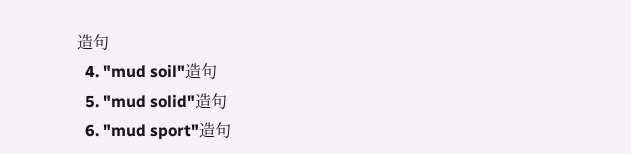造句
  4. "mud soil"造句
  5. "mud solid"造句
  6. "mud sport"造句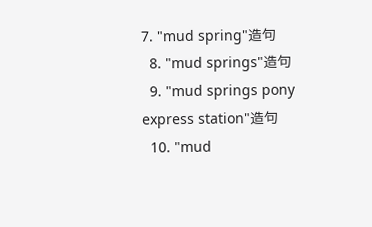7. "mud spring"造句
  8. "mud springs"造句
  9. "mud springs pony express station"造句
  10. "mud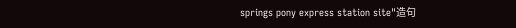springs pony express station site"造句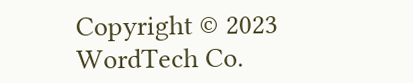Copyright © 2023 WordTech Co.